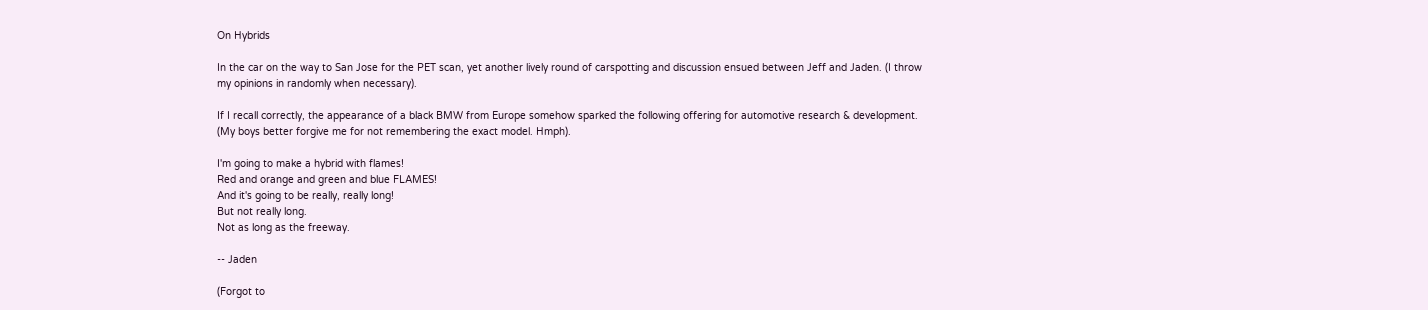On Hybrids

In the car on the way to San Jose for the PET scan, yet another lively round of carspotting and discussion ensued between Jeff and Jaden. (I throw my opinions in randomly when necessary).

If I recall correctly, the appearance of a black BMW from Europe somehow sparked the following offering for automotive research & development. (My boys better forgive me for not remembering the exact model. Hmph).

I'm going to make a hybrid with flames!
Red and orange and green and blue FLAMES!
And it's going to be really, really long!
But not really long.
Not as long as the freeway.

-- Jaden

(Forgot to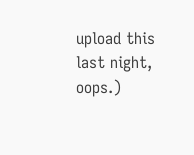upload this last night, oops.)